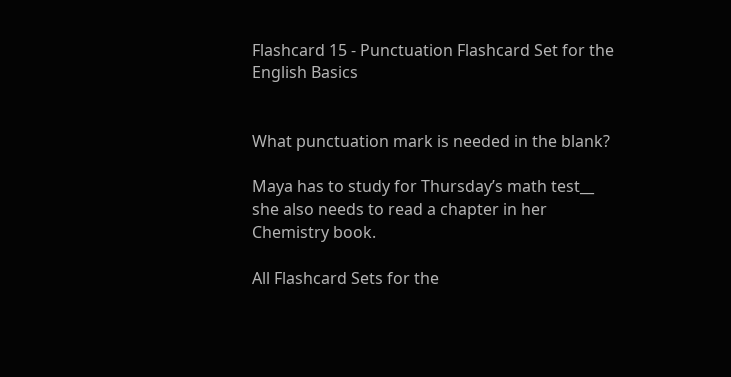Flashcard 15 - Punctuation Flashcard Set for the English Basics


What punctuation mark is needed in the blank?

Maya has to study for Thursday’s math test__ she also needs to read a chapter in her Chemistry book.

All Flashcard Sets for the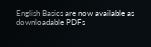English Basics are now available as downloadable PDFs